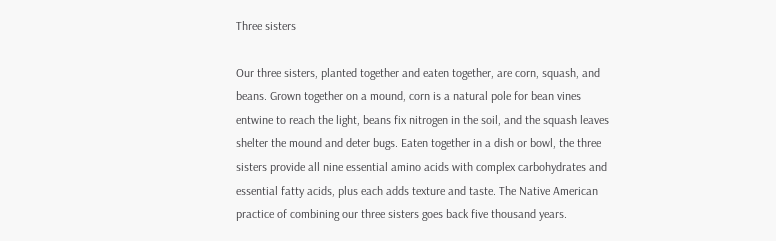Three sisters

Our three sisters, planted together and eaten together, are corn, squash, and beans. Grown together on a mound, corn is a natural pole for bean vines entwine to reach the light, beans fix nitrogen in the soil, and the squash leaves shelter the mound and deter bugs. Eaten together in a dish or bowl, the three sisters provide all nine essential amino acids with complex carbohydrates and essential fatty acids, plus each adds texture and taste. The Native American practice of combining our three sisters goes back five thousand years.